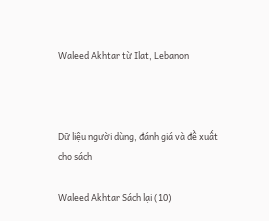Waleed Akhtar từ Ilat, Lebanon



Dữ liệu người dùng, đánh giá và đề xuất cho sách

Waleed Akhtar Sách lại (10)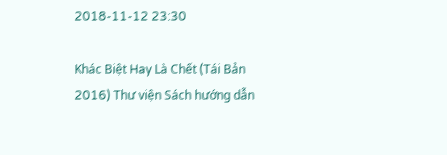2018-11-12 23:30

Khác Biệt Hay Là Chết (Tái Bản 2016) Thư viện Sách hướng dẫn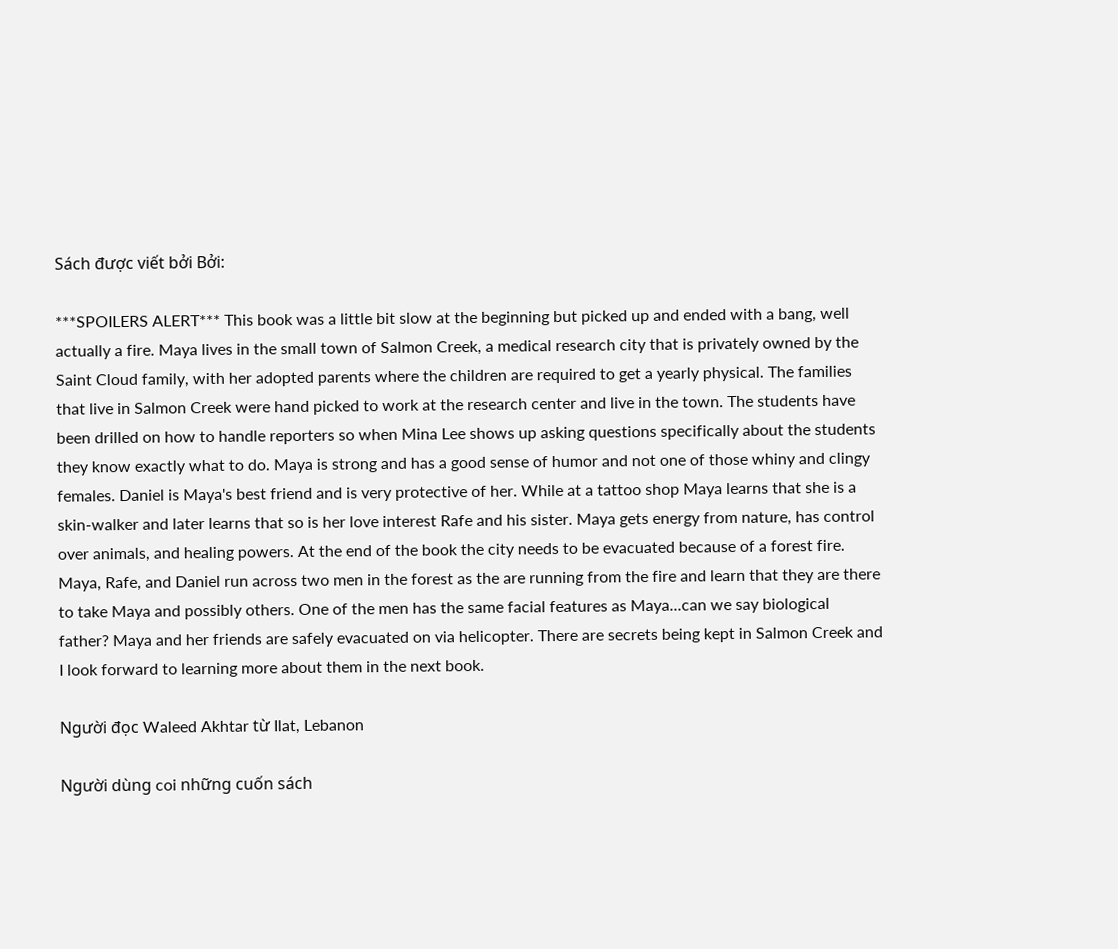Sách được viết bởi Bởi:

***SPOILERS ALERT*** This book was a little bit slow at the beginning but picked up and ended with a bang, well actually a fire. Maya lives in the small town of Salmon Creek, a medical research city that is privately owned by the Saint Cloud family, with her adopted parents where the children are required to get a yearly physical. The families that live in Salmon Creek were hand picked to work at the research center and live in the town. The students have been drilled on how to handle reporters so when Mina Lee shows up asking questions specifically about the students they know exactly what to do. Maya is strong and has a good sense of humor and not one of those whiny and clingy females. Daniel is Maya's best friend and is very protective of her. While at a tattoo shop Maya learns that she is a skin-walker and later learns that so is her love interest Rafe and his sister. Maya gets energy from nature, has control over animals, and healing powers. At the end of the book the city needs to be evacuated because of a forest fire. Maya, Rafe, and Daniel run across two men in the forest as the are running from the fire and learn that they are there to take Maya and possibly others. One of the men has the same facial features as Maya...can we say biological father? Maya and her friends are safely evacuated on via helicopter. There are secrets being kept in Salmon Creek and I look forward to learning more about them in the next book.

Người đọc Waleed Akhtar từ Ilat, Lebanon

Người dùng coi những cuốn sách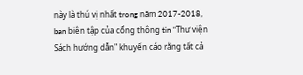này là thú vị nhất trong năm 2017-2018, ban biên tập của cổng thông tin "Thư viện Sách hướng dẫn" khuyến cáo rằng tất cả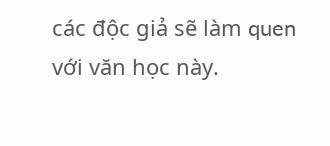các độc giả sẽ làm quen với văn học này.